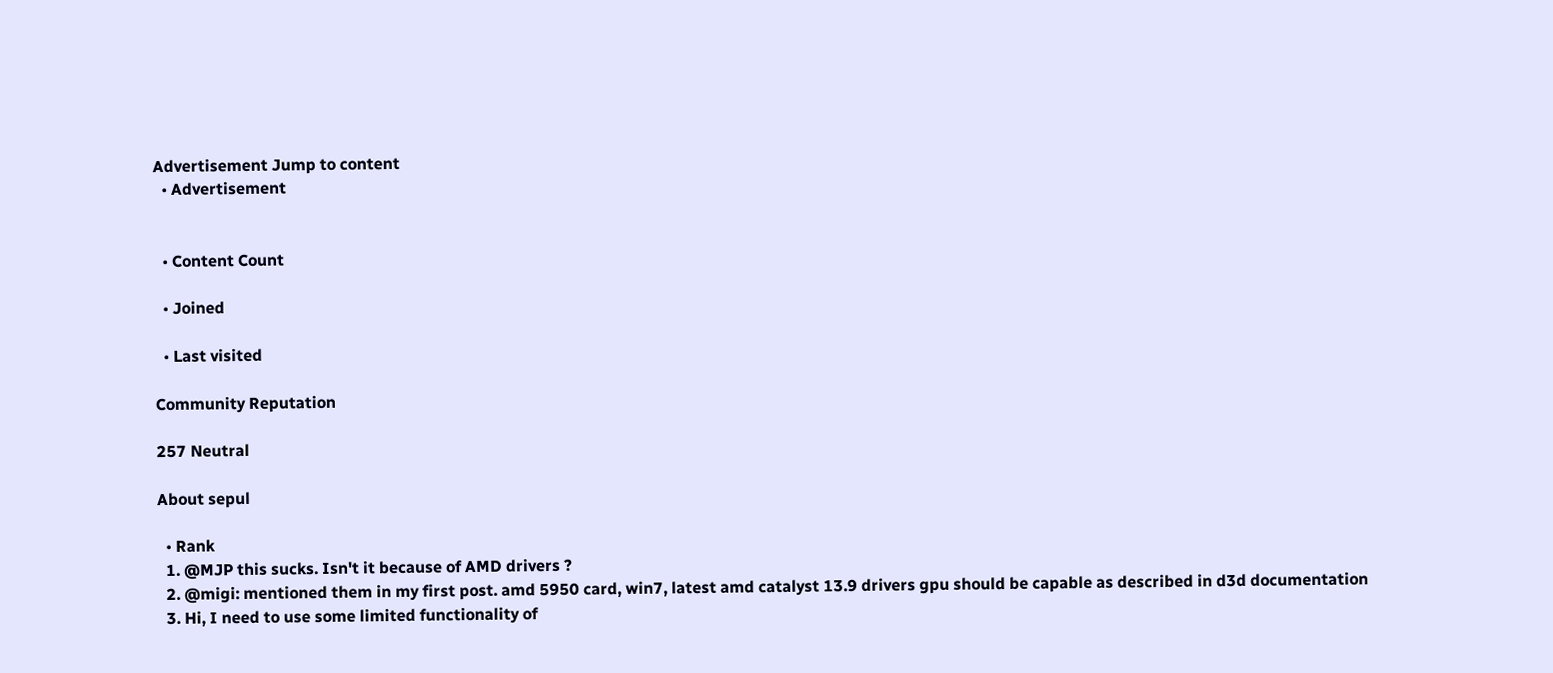Advertisement Jump to content
  • Advertisement


  • Content Count

  • Joined

  • Last visited

Community Reputation

257 Neutral

About sepul

  • Rank
  1. @MJP this sucks. Isn't it because of AMD drivers ?
  2. @migi: mentioned them in my first post. amd 5950 card, win7, latest amd catalyst 13.9 drivers gpu should be capable as described in d3d documentation
  3. Hi, I need to use some limited functionality of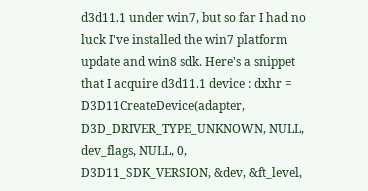d3d11.1 under win7, but so far I had no luck I've installed the win7 platform update and win8 sdk. Here's a snippet that I acquire d3d11.1 device : dxhr = D3D11CreateDevice(adapter, D3D_DRIVER_TYPE_UNKNOWN, NULL, dev_flags, NULL, 0, D3D11_SDK_VERSION, &dev, &ft_level,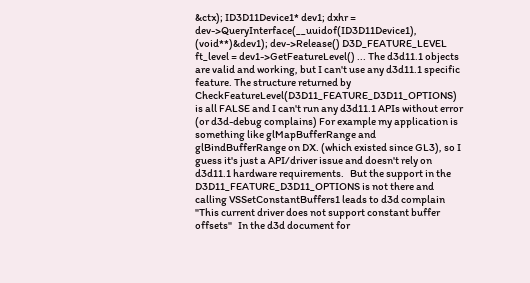&ctx); ID3D11Device1* dev1; dxhr = dev->QueryInterface(__uuidof(ID3D11Device1), (void**)&dev1); dev->Release() D3D_FEATURE_LEVEL ft_level = dev1->GetFeatureLevel() ... The d3d11.1 objects are valid and working, but I can't use any d3d11.1 specific feature. The structure returned by CheckFeatureLevel(D3D11_FEATURE_D3D11_OPTIONS) is all FALSE and I can't run any d3d11.1 APIs without error (or d3d-debug complains) For example my application is something like glMapBufferRange and glBindBufferRange on DX. (which existed since GL3), so I guess it's just a API/driver issue and doesn't rely on d3d11.1 hardware requirements.   But the support in the D3D11_FEATURE_D3D11_OPTIONS is not there and calling VSSetConstantBuffers1 leads to d3d complain "This current driver does not support constant buffer offsets"   In the d3d document for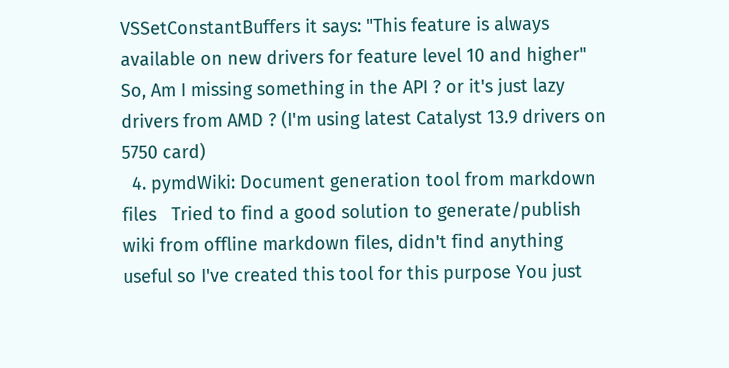VSSetConstantBuffers it says: "This feature is always available on new drivers for feature level 10 and higher"   So, Am I missing something in the API ? or it's just lazy drivers from AMD ? (I'm using latest Catalyst 13.9 drivers on 5750 card)
  4. pymdWiki: Document generation tool from markdown files   Tried to find a good solution to generate/publish wiki from offline markdown files, didn't find anything useful so I've created this tool for this purpose You just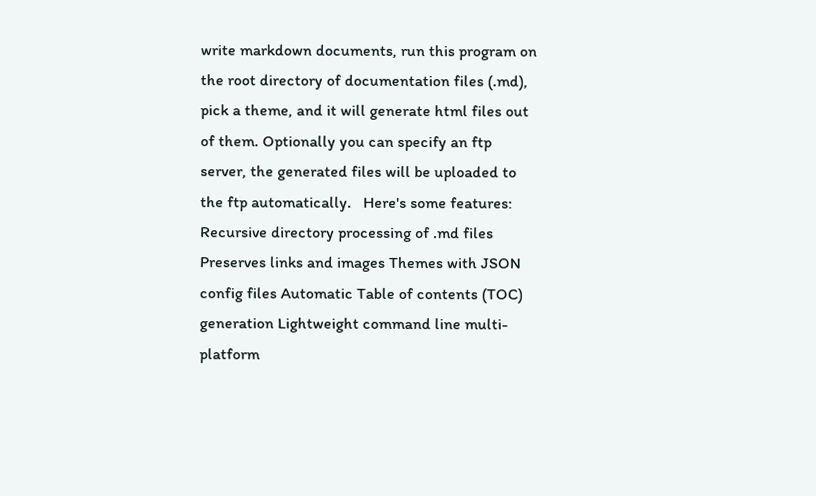write markdown documents, run this program on the root directory of documentation files (.md), pick a theme, and it will generate html files out of them. Optionally you can specify an ftp server, the generated files will be uploaded to the ftp automatically.   Here's some features: Recursive directory processing of .md files  Preserves links and images Themes with JSON config files Automatic Table of contents (TOC) generation Lightweight command line multi-platform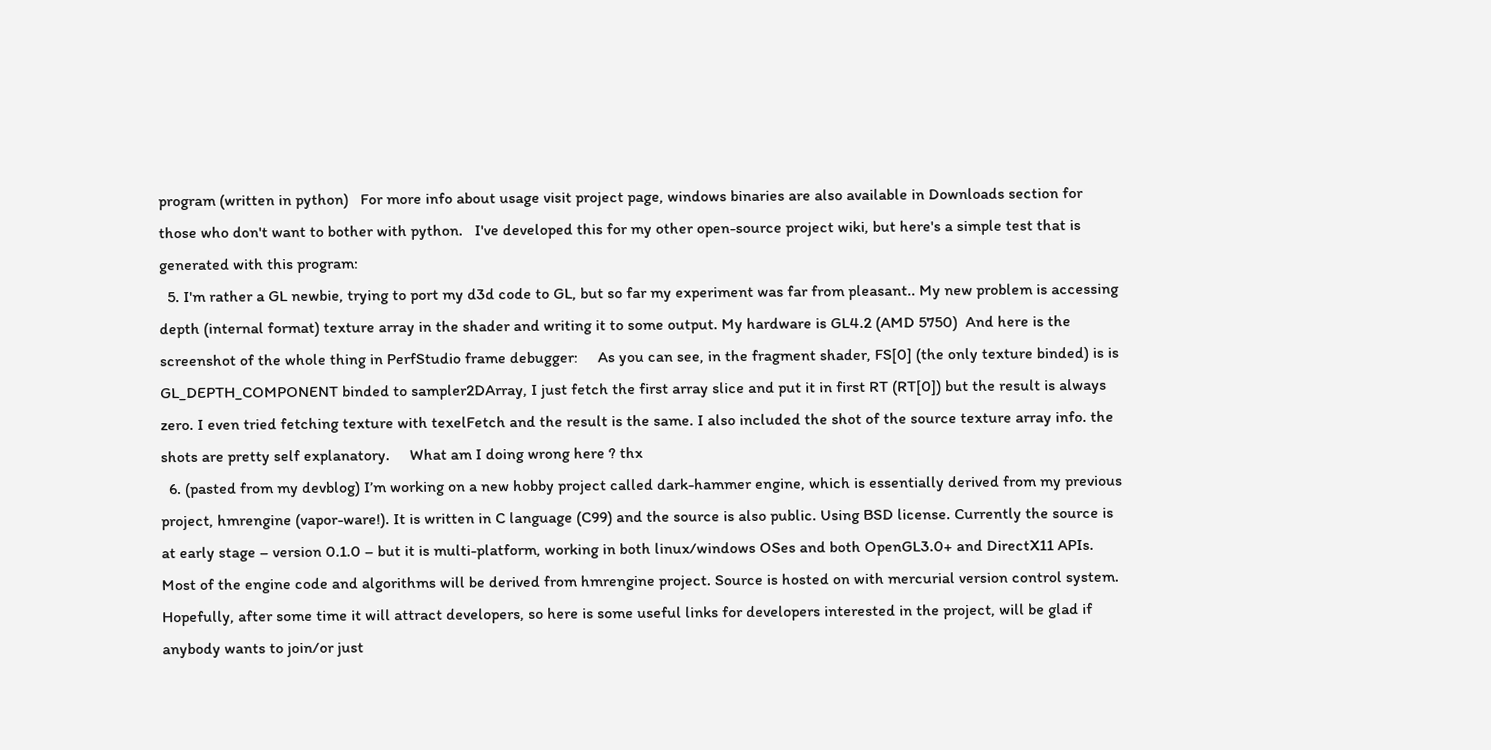program (written in python)   For more info about usage visit project page, windows binaries are also available in Downloads section for those who don't want to bother with python.   I've developed this for my other open-source project wiki, but here's a simple test that is generated with this program:
  5. I'm rather a GL newbie, trying to port my d3d code to GL, but so far my experiment was far from pleasant.. My new problem is accessing depth (internal format) texture array in the shader and writing it to some output. My hardware is GL4.2 (AMD 5750)  And here is the screenshot of the whole thing in PerfStudio frame debugger:     As you can see, in the fragment shader, FS[0] (the only texture binded) is is GL_DEPTH_COMPONENT binded to sampler2DArray, I just fetch the first array slice and put it in first RT (RT[0]) but the result is always zero. I even tried fetching texture with texelFetch and the result is the same. I also included the shot of the source texture array info. the shots are pretty self explanatory.     What am I doing wrong here ? thx
  6. (pasted from my devblog) I’m working on a new hobby project called dark-hammer engine, which is essentially derived from my previous project, hmrengine (vapor-ware!). It is written in C language (C99) and the source is also public. Using BSD license. Currently the source is at early stage – version 0.1.0 – but it is multi-platform, working in both linux/windows OSes and both OpenGL3.0+ and DirectX11 APIs. Most of the engine code and algorithms will be derived from hmrengine project. Source is hosted on with mercurial version control system. Hopefully, after some time it will attract developers, so here is some useful links for developers interested in the project, will be glad if anybody wants to join/or just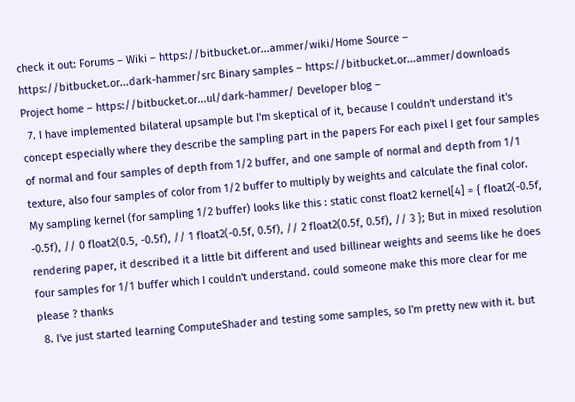check it out: Forums – Wiki – https://bitbucket.or...ammer/wiki/Home Source – https://bitbucket.or...dark-hammer/src Binary samples – https://bitbucket.or...ammer/downloads Project home – https://bitbucket.or...ul/dark-hammer/ Developer blog –
  7. I have implemented bilateral upsample but I'm skeptical of it, because I couldn't understand it's concept especially where they describe the sampling part in the papers For each pixel I get four samples of normal and four samples of depth from 1/2 buffer, and one sample of normal and depth from 1/1 texture, also four samples of color from 1/2 buffer to multiply by weights and calculate the final color. My sampling kernel (for sampling 1/2 buffer) looks like this : static const float2 kernel[4] = { float2(-0.5f, -0.5f), // 0 float2(0.5, -0.5f), // 1 float2(-0.5f, 0.5f), // 2 float2(0.5f, 0.5f), // 3 }; But in mixed resolution rendering paper, it described it a little bit different and used billinear weights and seems like he does four samples for 1/1 buffer which I couldn't understand. could someone make this more clear for me please ? thanks
  8. I've just started learning ComputeShader and testing some samples, so I'm pretty new with it. but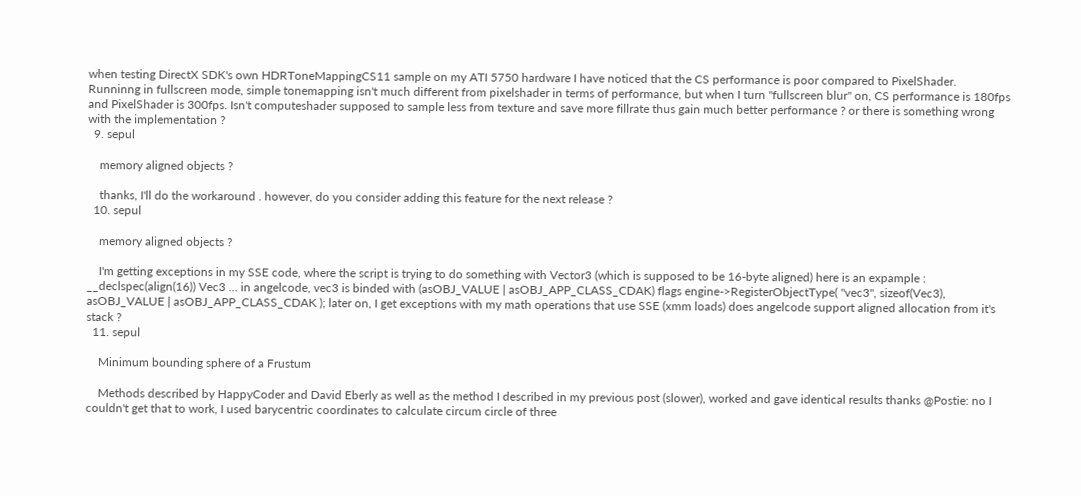when testing DirectX SDK's own HDRToneMappingCS11 sample on my ATI 5750 hardware I have noticed that the CS performance is poor compared to PixelShader. Runninng in fullscreen mode, simple tonemapping isn't much different from pixelshader in terms of performance, but when I turn "fullscreen blur" on, CS performance is 180fps and PixelShader is 300fps. Isn't computeshader supposed to sample less from texture and save more fillrate thus gain much better performance ? or there is something wrong with the implementation ?
  9. sepul

    memory aligned objects ?

    thanks, I'll do the workaround . however, do you consider adding this feature for the next release ?
  10. sepul

    memory aligned objects ?

    I'm getting exceptions in my SSE code, where the script is trying to do something with Vector3 (which is supposed to be 16-byte aligned) here is an expample : __declspec(align(16)) Vec3 ... in angelcode, vec3 is binded with (asOBJ_VALUE | asOBJ_APP_CLASS_CDAK) flags engine->RegisterObjectType( "vec3", sizeof(Vec3), asOBJ_VALUE | asOBJ_APP_CLASS_CDAK ); later on, I get exceptions with my math operations that use SSE (xmm loads) does angelcode support aligned allocation from it's stack ?
  11. sepul

    Minimum bounding sphere of a Frustum

    Methods described by HappyCoder and David Eberly as well as the method I described in my previous post (slower), worked and gave identical results thanks @Postie: no I couldn't get that to work, I used barycentric coordinates to calculate circum circle of three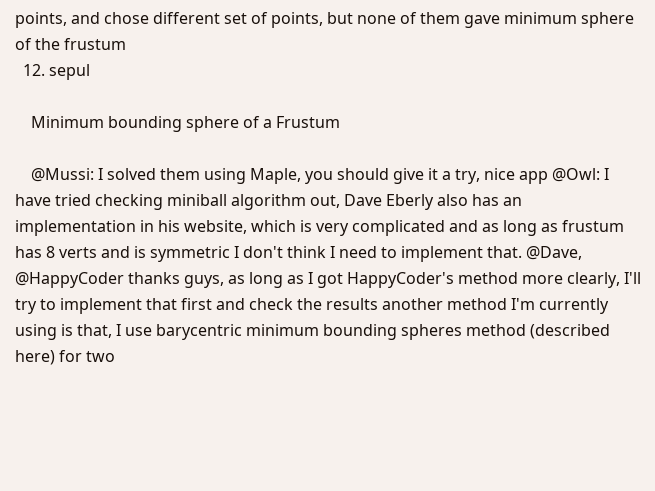points, and chose different set of points, but none of them gave minimum sphere of the frustum
  12. sepul

    Minimum bounding sphere of a Frustum

    @Mussi: I solved them using Maple, you should give it a try, nice app @Owl: I have tried checking miniball algorithm out, Dave Eberly also has an implementation in his website, which is very complicated and as long as frustum has 8 verts and is symmetric I don't think I need to implement that. @Dave, @HappyCoder thanks guys, as long as I got HappyCoder's method more clearly, I'll try to implement that first and check the results another method I'm currently using is that, I use barycentric minimum bounding spheres method (described here) for two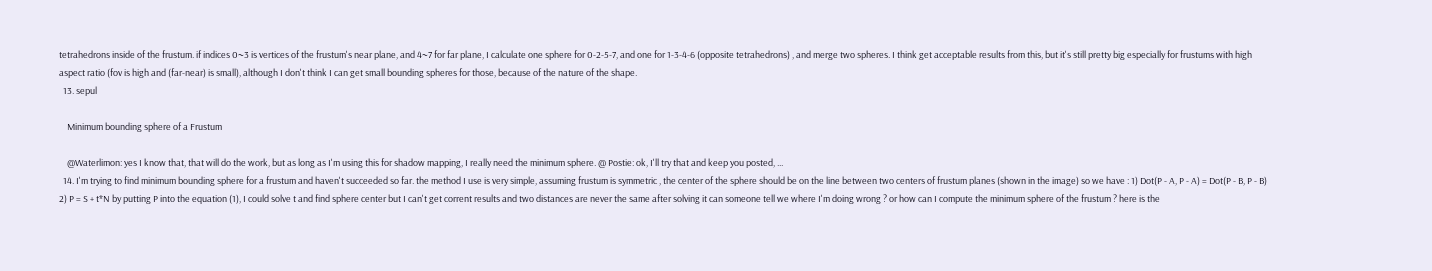tetrahedrons inside of the frustum. if indices 0~3 is vertices of the frustum's near plane, and 4~7 for far plane, I calculate one sphere for 0-2-5-7, and one for 1-3-4-6 (opposite tetrahedrons) , and merge two spheres. I think get acceptable results from this, but it's still pretty big especially for frustums with high aspect ratio (fov is high and (far-near) is small), although I don't think I can get small bounding spheres for those, because of the nature of the shape.
  13. sepul

    Minimum bounding sphere of a Frustum

    @Waterlimon: yes I know that, that will do the work, but as long as I'm using this for shadow mapping, I really need the minimum sphere. @ Postie: ok, I'll try that and keep you posted, ...
  14. I'm trying to find minimum bounding sphere for a frustum and haven't succeeded so far. the method I use is very simple, assuming frustum is symmetric , the center of the sphere should be on the line between two centers of frustum planes (shown in the image) so we have : 1) Dot(P - A, P - A) = Dot(P - B, P - B) 2) P = S + t*N by putting P into the equation (1), I could solve t and find sphere center but I can't get corrent results and two distances are never the same after solving it can someone tell we where I'm doing wrong ? or how can I compute the minimum sphere of the frustum ? here is the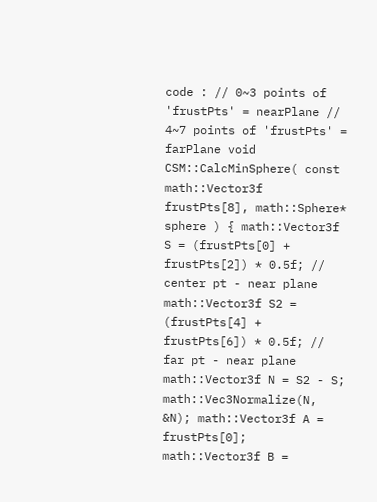code : // 0~3 points of 'frustPts' = nearPlane // 4~7 points of 'frustPts' = farPlane void CSM::CalcMinSphere( const math::Vector3f frustPts[8], math::Sphere* sphere ) { math::Vector3f S = (frustPts[0] + frustPts[2]) * 0.5f; // center pt - near plane math::Vector3f S2 = (frustPts[4] + frustPts[6]) * 0.5f; // far pt - near plane math::Vector3f N = S2 - S; math::Vec3Normalize(N, &N); math::Vector3f A = frustPts[0]; math::Vector3f B =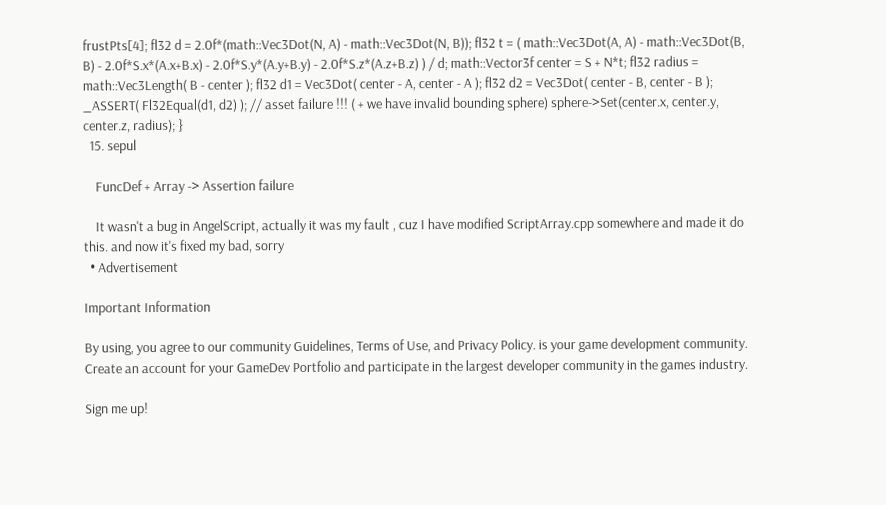frustPts[4]; fl32 d = 2.0f*(math::Vec3Dot(N, A) - math::Vec3Dot(N, B)); fl32 t = ( math::Vec3Dot(A, A) - math::Vec3Dot(B, B) - 2.0f*S.x*(A.x+B.x) - 2.0f*S.y*(A.y+B.y) - 2.0f*S.z*(A.z+B.z) ) / d; math::Vector3f center = S + N*t; fl32 radius = math::Vec3Length( B - center ); fl32 d1 = Vec3Dot( center - A, center - A ); fl32 d2 = Vec3Dot( center - B, center - B ); _ASSERT( Fl32Equal(d1, d2) ); // asset failure !!! ( + we have invalid bounding sphere) sphere->Set(center.x, center.y, center.z, radius); }
  15. sepul

    FuncDef + Array -> Assertion failure

    It wasn't a bug in AngelScript, actually it was my fault , cuz I have modified ScriptArray.cpp somewhere and made it do this. and now it's fixed my bad, sorry
  • Advertisement

Important Information

By using, you agree to our community Guidelines, Terms of Use, and Privacy Policy. is your game development community. Create an account for your GameDev Portfolio and participate in the largest developer community in the games industry.

Sign me up!